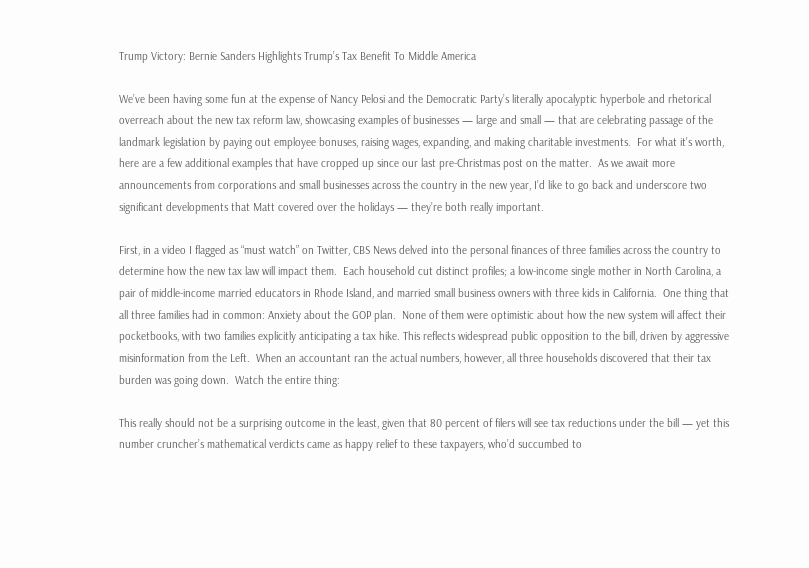Trump Victory: Bernie Sanders Highlights Trump’s Tax Benefit To Middle America

We’ve been having some fun at the expense of Nancy Pelosi and the Democratic Party’s literally apocalyptic hyperbole and rhetorical overreach about the new tax reform law, showcasing examples of businesses — large and small — that are celebrating passage of the landmark legislation by paying out employee bonuses, raising wages, expanding, and making charitable investments.  For what it’s worth, here are a few additional examples that have cropped up since our last pre-Christmas post on the matter.  As we await more announcements from corporations and small businesses across the country in the new year, I’d like to go back and underscore two significant developments that Matt covered over the holidays — they’re both really important.

First, in a video I flagged as “must watch” on Twitter, CBS News delved into the personal finances of three families across the country to determine how the new tax law will impact them.  Each household cut distinct profiles; a low-income single mother in North Carolina, a pair of middle-income married educators in Rhode Island, and married small business owners with three kids in California.  One thing that all three families had in common: Anxiety about the GOP plan.  None of them were optimistic about how the new system will affect their pocketbooks, with two families explicitly anticipating a tax hike. This reflects widespread public opposition to the bill, driven by aggressive misinformation from the Left.  When an accountant ran the actual numbers, however, all three households discovered that their tax burden was going down.  Watch the entire thing:

This really should not be a surprising outcome in the least, given that 80 percent of filers will see tax reductions under the bill — yet this number cruncher’s mathematical verdicts came as happy relief to these taxpayers, who’d succumbed to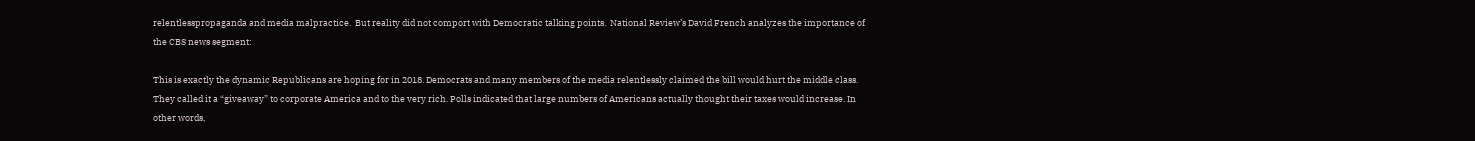relentlesspropaganda and media malpractice.  But reality did not comport with Democratic talking points.  National Review’s David French analyzes the importance of the CBS news segment:

This is exactly the dynamic Republicans are hoping for in 2018. Democrats and many members of the media relentlessly claimed the bill would hurt the middle class. They called it a “giveaway” to corporate America and to the very rich. Polls indicated that large numbers of Americans actually thought their taxes would increase. In other words,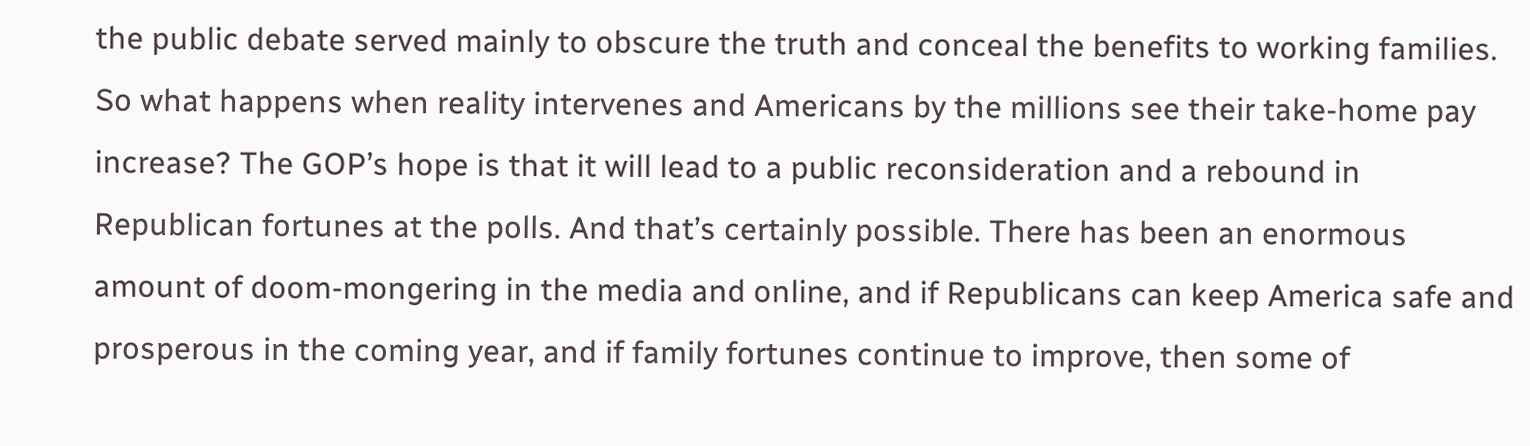the public debate served mainly to obscure the truth and conceal the benefits to working families. So what happens when reality intervenes and Americans by the millions see their take-home pay increase? The GOP’s hope is that it will lead to a public reconsideration and a rebound in Republican fortunes at the polls. And that’s certainly possible. There has been an enormous amount of doom-mongering in the media and online, and if Republicans can keep America safe and prosperous in the coming year, and if family fortunes continue to improve, then some of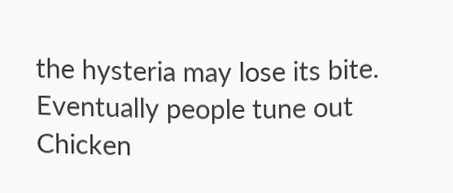the hysteria may lose its bite. Eventually people tune out Chicken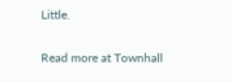Little.

Read more at Townhall